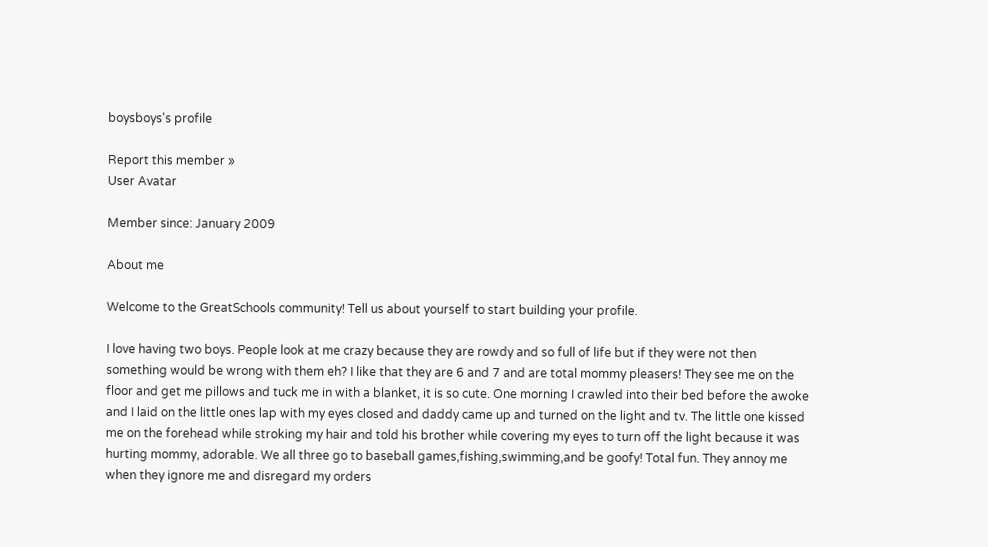boysboys's profile

Report this member »
User Avatar

Member since: January 2009

About me

Welcome to the GreatSchools community! Tell us about yourself to start building your profile.

I love having two boys. People look at me crazy because they are rowdy and so full of life but if they were not then something would be wrong with them eh? I like that they are 6 and 7 and are total mommy pleasers! They see me on the floor and get me pillows and tuck me in with a blanket, it is so cute. One morning I crawled into their bed before the awoke and I laid on the little ones lap with my eyes closed and daddy came up and turned on the light and tv. The little one kissed me on the forehead while stroking my hair and told his brother while covering my eyes to turn off the light because it was hurting mommy, adorable. We all three go to baseball games,fishing,swimming,and be goofy! Total fun. They annoy me when they ignore me and disregard my orders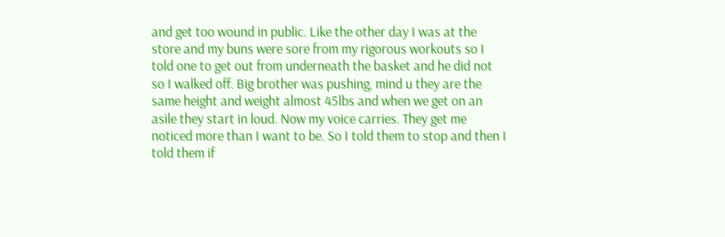and get too wound in public. Like the other day I was at the store and my buns were sore from my rigorous workouts so I told one to get out from underneath the basket and he did not so I walked off. Big brother was pushing, mind u they are the same height and weight almost 45lbs and when we get on an asile they start in loud. Now my voice carries. They get me noticed more than I want to be. So I told them to stop and then I told them if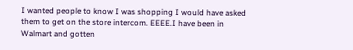I wanted people to know I was shopping I would have asked them to get on the store intercom. EEEE.I have been in Walmart and gotten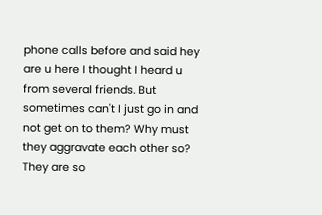phone calls before and said hey are u here I thought I heard u from several friends. But sometimes can't I just go in and not get on to them? Why must they aggravate each other so? They are so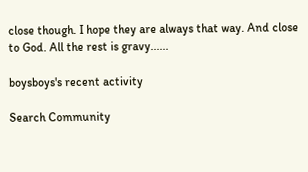close though. I hope they are always that way. And close to God. All the rest is gravy......

boysboys's recent activity

Search Community